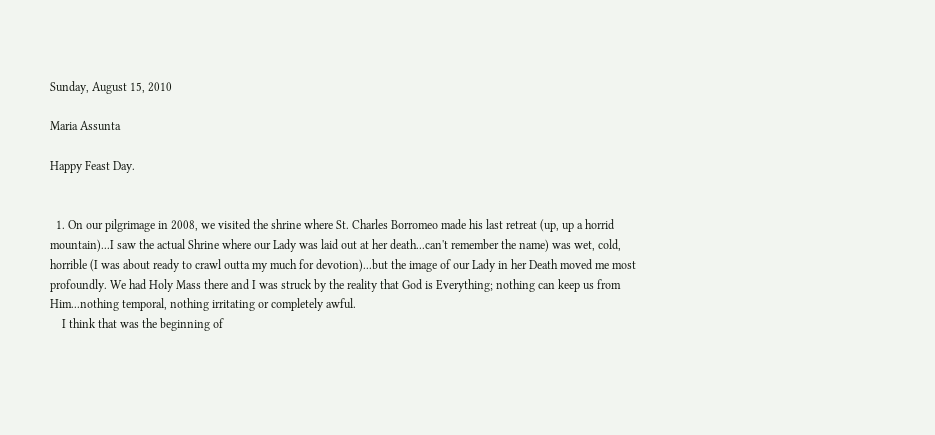Sunday, August 15, 2010

Maria Assunta

Happy Feast Day.


  1. On our pilgrimage in 2008, we visited the shrine where St. Charles Borromeo made his last retreat (up, up a horrid mountain)...I saw the actual Shrine where our Lady was laid out at her death...can't remember the name) was wet, cold, horrible (I was about ready to crawl outta my much for devotion)...but the image of our Lady in her Death moved me most profoundly. We had Holy Mass there and I was struck by the reality that God is Everything; nothing can keep us from Him...nothing temporal, nothing irritating or completely awful.
    I think that was the beginning of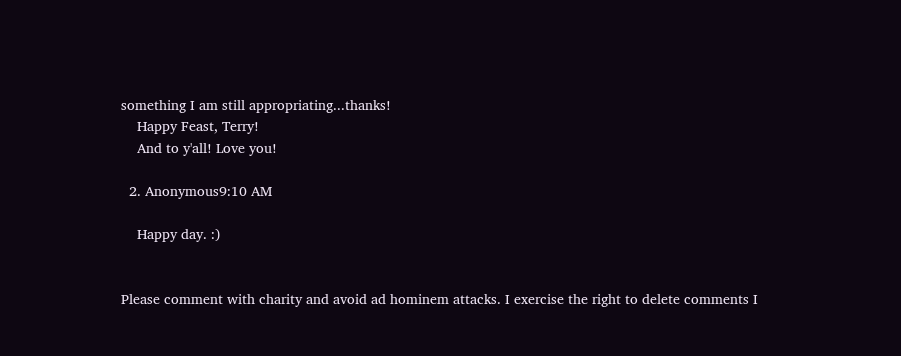something I am still appropriating...thanks!
    Happy Feast, Terry!
    And to y'all! Love you!

  2. Anonymous9:10 AM

    Happy day. :)


Please comment with charity and avoid ad hominem attacks. I exercise the right to delete comments I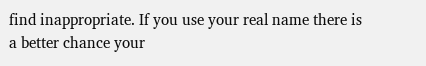find inappropriate. If you use your real name there is a better chance your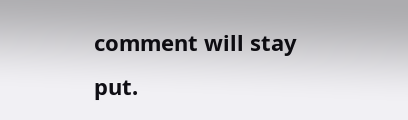comment will stay put.